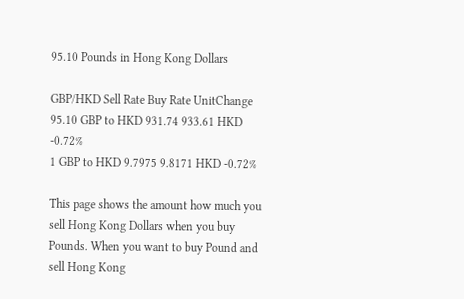95.10 Pounds in Hong Kong Dollars

GBP/HKD Sell Rate Buy Rate UnitChange
95.10 GBP to HKD 931.74 933.61 HKD -0.72%
1 GBP to HKD 9.7975 9.8171 HKD -0.72%

This page shows the amount how much you sell Hong Kong Dollars when you buy Pounds. When you want to buy Pound and sell Hong Kong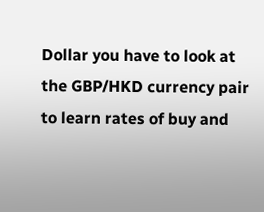Dollar you have to look at the GBP/HKD currency pair to learn rates of buy and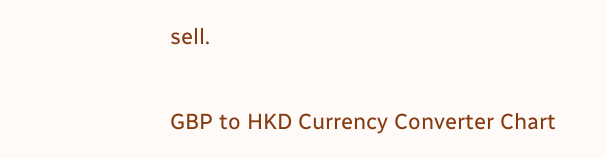sell.


GBP to HKD Currency Converter Chart